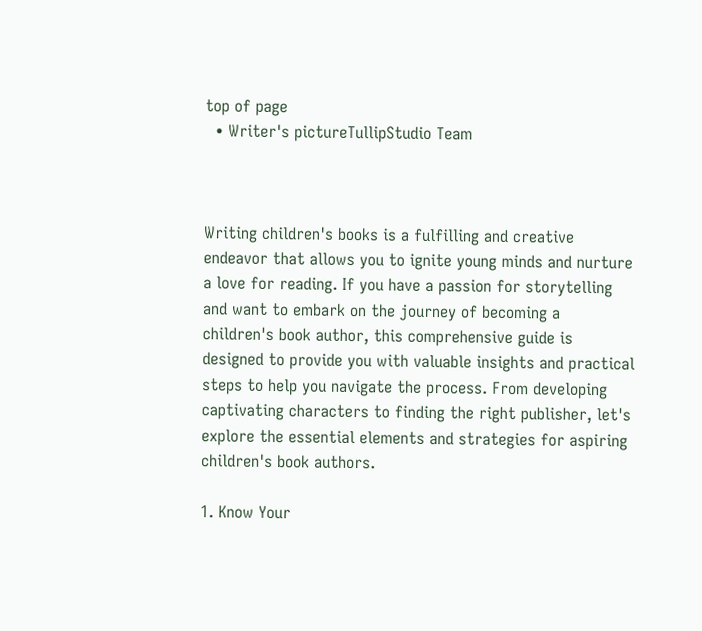top of page
  • Writer's pictureTullipStudio Team



Writing children's books is a fulfilling and creative endeavor that allows you to ignite young minds and nurture a love for reading. If you have a passion for storytelling and want to embark on the journey of becoming a children's book author, this comprehensive guide is designed to provide you with valuable insights and practical steps to help you navigate the process. From developing captivating characters to finding the right publisher, let's explore the essential elements and strategies for aspiring children's book authors.

1. Know Your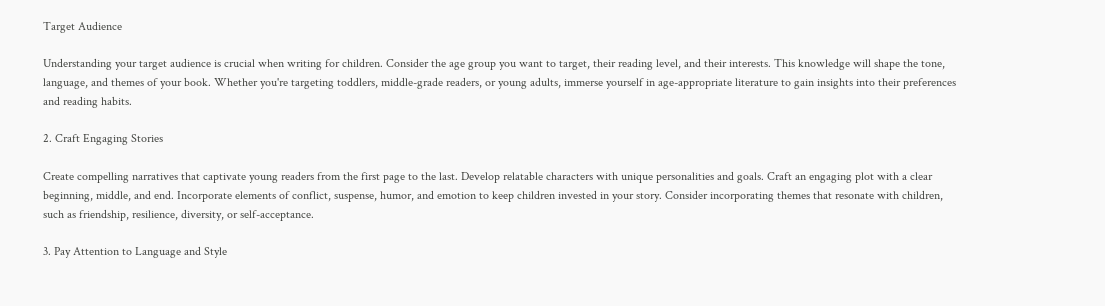Target Audience

Understanding your target audience is crucial when writing for children. Consider the age group you want to target, their reading level, and their interests. This knowledge will shape the tone, language, and themes of your book. Whether you're targeting toddlers, middle-grade readers, or young adults, immerse yourself in age-appropriate literature to gain insights into their preferences and reading habits.

2. Craft Engaging Stories

Create compelling narratives that captivate young readers from the first page to the last. Develop relatable characters with unique personalities and goals. Craft an engaging plot with a clear beginning, middle, and end. Incorporate elements of conflict, suspense, humor, and emotion to keep children invested in your story. Consider incorporating themes that resonate with children, such as friendship, resilience, diversity, or self-acceptance.

3. Pay Attention to Language and Style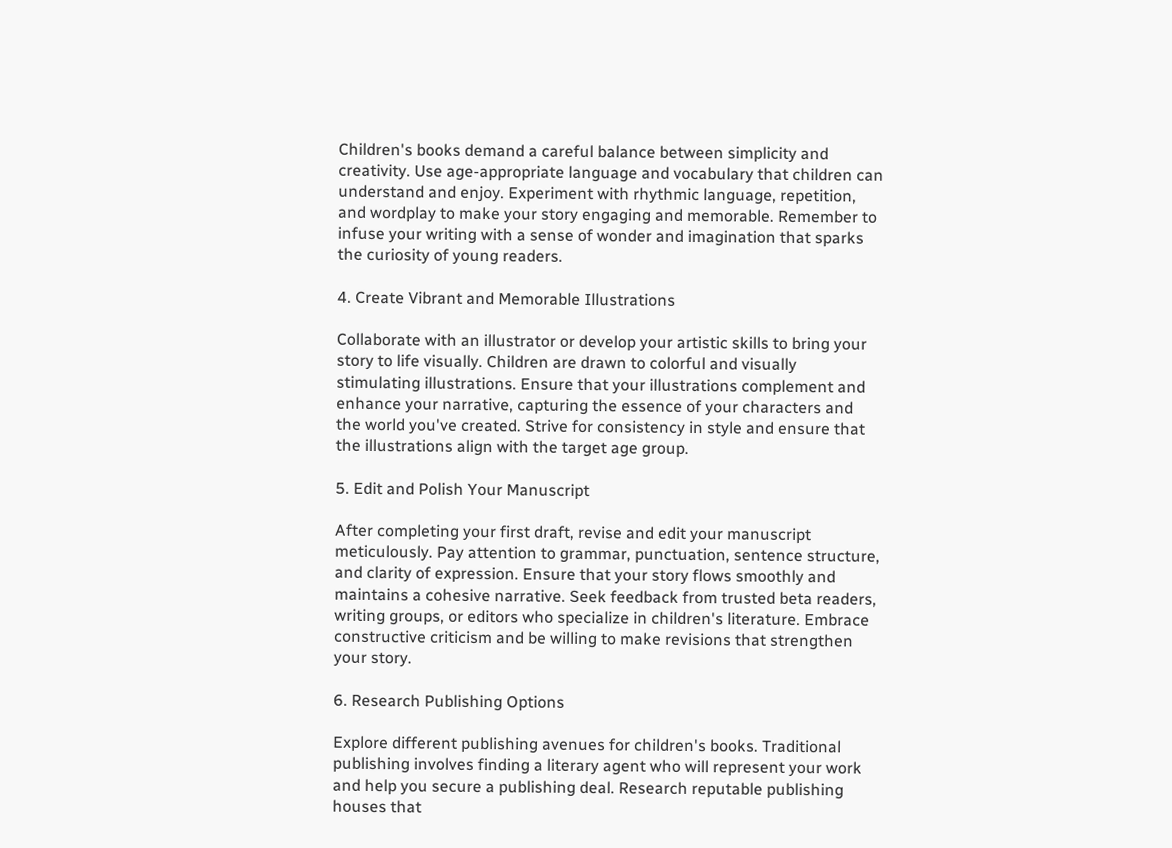Children's books demand a careful balance between simplicity and creativity. Use age-appropriate language and vocabulary that children can understand and enjoy. Experiment with rhythmic language, repetition, and wordplay to make your story engaging and memorable. Remember to infuse your writing with a sense of wonder and imagination that sparks the curiosity of young readers.

4. Create Vibrant and Memorable Illustrations

Collaborate with an illustrator or develop your artistic skills to bring your story to life visually. Children are drawn to colorful and visually stimulating illustrations. Ensure that your illustrations complement and enhance your narrative, capturing the essence of your characters and the world you've created. Strive for consistency in style and ensure that the illustrations align with the target age group.

5. Edit and Polish Your Manuscript

After completing your first draft, revise and edit your manuscript meticulously. Pay attention to grammar, punctuation, sentence structure, and clarity of expression. Ensure that your story flows smoothly and maintains a cohesive narrative. Seek feedback from trusted beta readers, writing groups, or editors who specialize in children's literature. Embrace constructive criticism and be willing to make revisions that strengthen your story.

6. Research Publishing Options

Explore different publishing avenues for children's books. Traditional publishing involves finding a literary agent who will represent your work and help you secure a publishing deal. Research reputable publishing houses that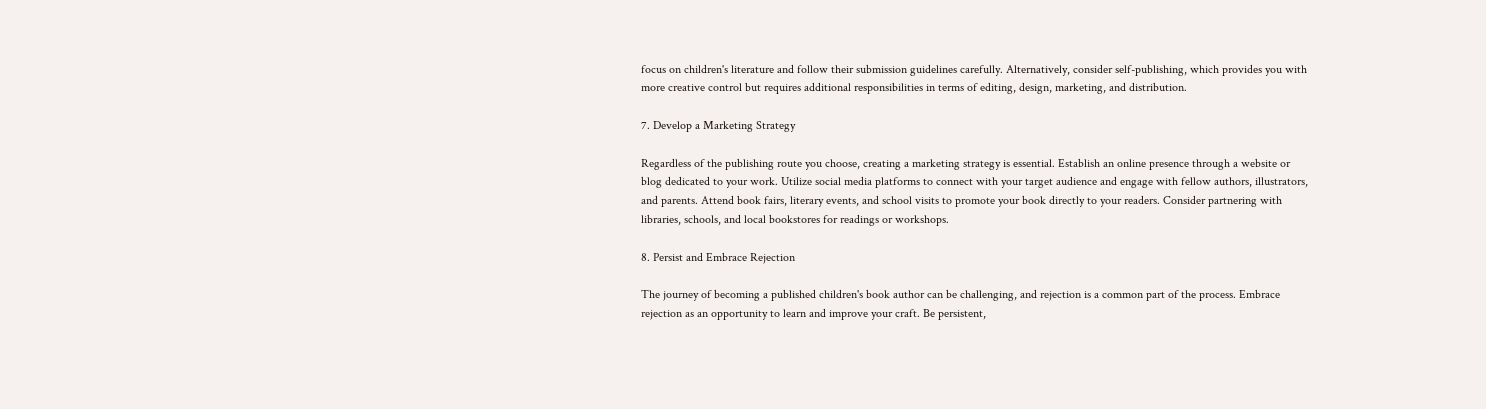focus on children's literature and follow their submission guidelines carefully. Alternatively, consider self-publishing, which provides you with more creative control but requires additional responsibilities in terms of editing, design, marketing, and distribution.

7. Develop a Marketing Strategy

Regardless of the publishing route you choose, creating a marketing strategy is essential. Establish an online presence through a website or blog dedicated to your work. Utilize social media platforms to connect with your target audience and engage with fellow authors, illustrators, and parents. Attend book fairs, literary events, and school visits to promote your book directly to your readers. Consider partnering with libraries, schools, and local bookstores for readings or workshops.

8. Persist and Embrace Rejection

The journey of becoming a published children's book author can be challenging, and rejection is a common part of the process. Embrace rejection as an opportunity to learn and improve your craft. Be persistent,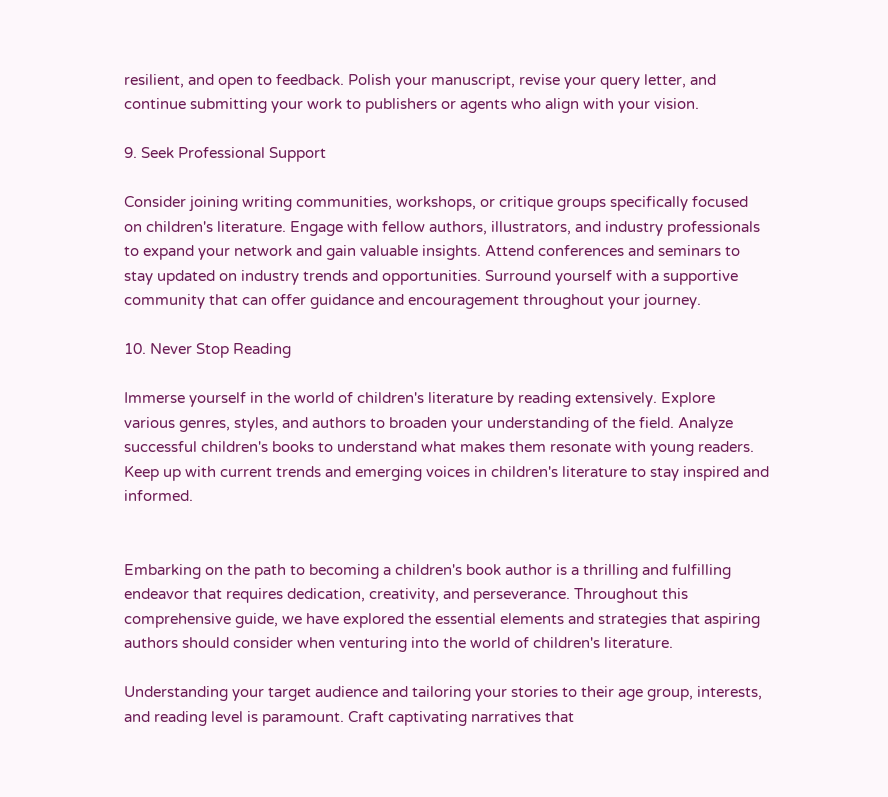resilient, and open to feedback. Polish your manuscript, revise your query letter, and continue submitting your work to publishers or agents who align with your vision.

9. Seek Professional Support

Consider joining writing communities, workshops, or critique groups specifically focused on children's literature. Engage with fellow authors, illustrators, and industry professionals to expand your network and gain valuable insights. Attend conferences and seminars to stay updated on industry trends and opportunities. Surround yourself with a supportive community that can offer guidance and encouragement throughout your journey.

10. Never Stop Reading

Immerse yourself in the world of children's literature by reading extensively. Explore various genres, styles, and authors to broaden your understanding of the field. Analyze successful children's books to understand what makes them resonate with young readers. Keep up with current trends and emerging voices in children's literature to stay inspired and informed.


Embarking on the path to becoming a children's book author is a thrilling and fulfilling endeavor that requires dedication, creativity, and perseverance. Throughout this comprehensive guide, we have explored the essential elements and strategies that aspiring authors should consider when venturing into the world of children's literature.

Understanding your target audience and tailoring your stories to their age group, interests, and reading level is paramount. Craft captivating narratives that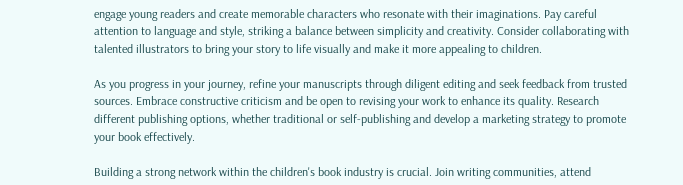engage young readers and create memorable characters who resonate with their imaginations. Pay careful attention to language and style, striking a balance between simplicity and creativity. Consider collaborating with talented illustrators to bring your story to life visually and make it more appealing to children.

As you progress in your journey, refine your manuscripts through diligent editing and seek feedback from trusted sources. Embrace constructive criticism and be open to revising your work to enhance its quality. Research different publishing options, whether traditional or self-publishing and develop a marketing strategy to promote your book effectively.

Building a strong network within the children's book industry is crucial. Join writing communities, attend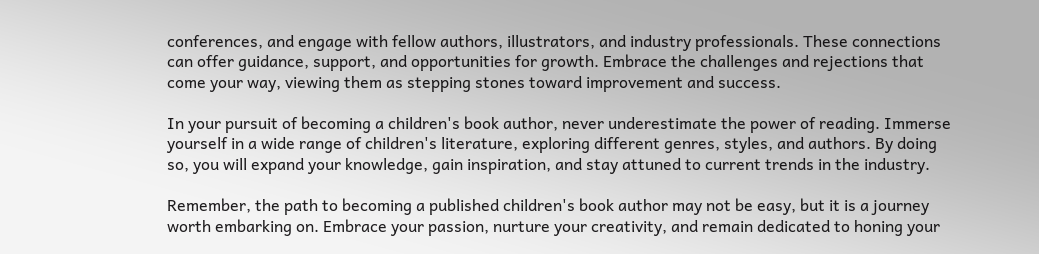conferences, and engage with fellow authors, illustrators, and industry professionals. These connections can offer guidance, support, and opportunities for growth. Embrace the challenges and rejections that come your way, viewing them as stepping stones toward improvement and success.

In your pursuit of becoming a children's book author, never underestimate the power of reading. Immerse yourself in a wide range of children's literature, exploring different genres, styles, and authors. By doing so, you will expand your knowledge, gain inspiration, and stay attuned to current trends in the industry.

Remember, the path to becoming a published children's book author may not be easy, but it is a journey worth embarking on. Embrace your passion, nurture your creativity, and remain dedicated to honing your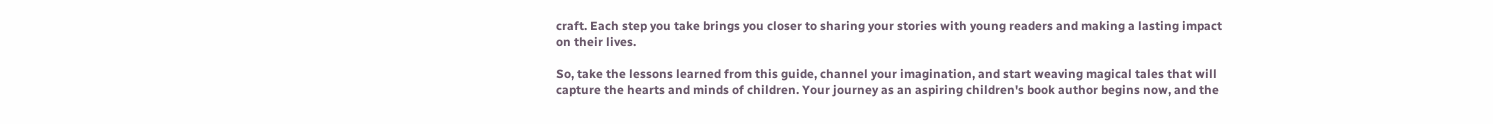craft. Each step you take brings you closer to sharing your stories with young readers and making a lasting impact on their lives.

So, take the lessons learned from this guide, channel your imagination, and start weaving magical tales that will capture the hearts and minds of children. Your journey as an aspiring children's book author begins now, and the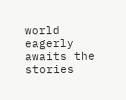world eagerly awaits the stories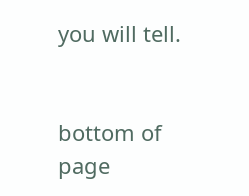you will tell.


bottom of page